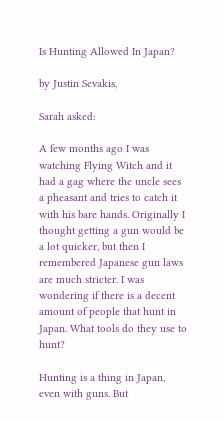Is Hunting Allowed In Japan?

by Justin Sevakis,

Sarah asked:

A few months ago I was watching Flying Witch and it had a gag where the uncle sees a pheasant and tries to catch it with his bare hands. Originally I thought getting a gun would be a lot quicker, but then I remembered Japanese gun laws are much stricter. I was wondering if there is a decent amount of people that hunt in Japan. What tools do they use to hunt?

Hunting is a thing in Japan, even with guns. But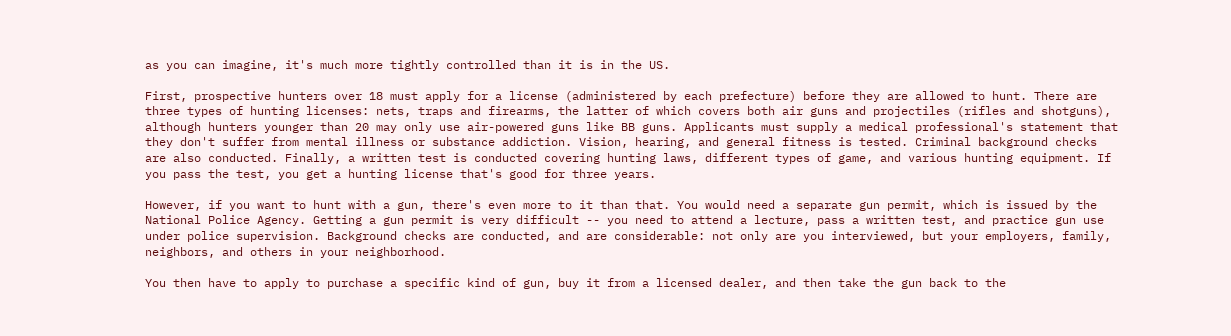as you can imagine, it's much more tightly controlled than it is in the US.

First, prospective hunters over 18 must apply for a license (administered by each prefecture) before they are allowed to hunt. There are three types of hunting licenses: nets, traps and firearms, the latter of which covers both air guns and projectiles (rifles and shotguns), although hunters younger than 20 may only use air-powered guns like BB guns. Applicants must supply a medical professional's statement that they don't suffer from mental illness or substance addiction. Vision, hearing, and general fitness is tested. Criminal background checks are also conducted. Finally, a written test is conducted covering hunting laws, different types of game, and various hunting equipment. If you pass the test, you get a hunting license that's good for three years.

However, if you want to hunt with a gun, there's even more to it than that. You would need a separate gun permit, which is issued by the National Police Agency. Getting a gun permit is very difficult -- you need to attend a lecture, pass a written test, and practice gun use under police supervision. Background checks are conducted, and are considerable: not only are you interviewed, but your employers, family, neighbors, and others in your neighborhood.

You then have to apply to purchase a specific kind of gun, buy it from a licensed dealer, and then take the gun back to the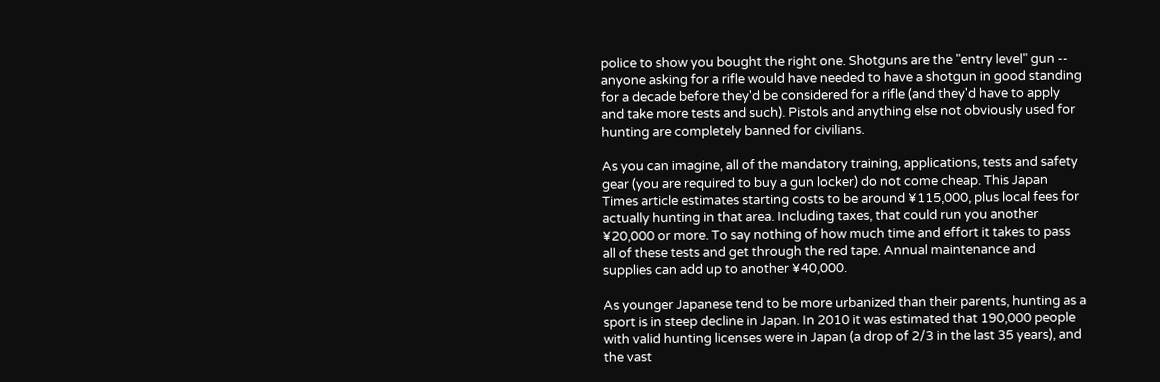police to show you bought the right one. Shotguns are the "entry level" gun -- anyone asking for a rifle would have needed to have a shotgun in good standing for a decade before they'd be considered for a rifle (and they'd have to apply and take more tests and such). Pistols and anything else not obviously used for hunting are completely banned for civilians.

As you can imagine, all of the mandatory training, applications, tests and safety gear (you are required to buy a gun locker) do not come cheap. This Japan Times article estimates starting costs to be around ¥115,000, plus local fees for actually hunting in that area. Including taxes, that could run you another ¥20,000 or more. To say nothing of how much time and effort it takes to pass all of these tests and get through the red tape. Annual maintenance and supplies can add up to another ¥40,000.

As younger Japanese tend to be more urbanized than their parents, hunting as a sport is in steep decline in Japan. In 2010 it was estimated that 190,000 people with valid hunting licenses were in Japan (a drop of 2/3 in the last 35 years), and the vast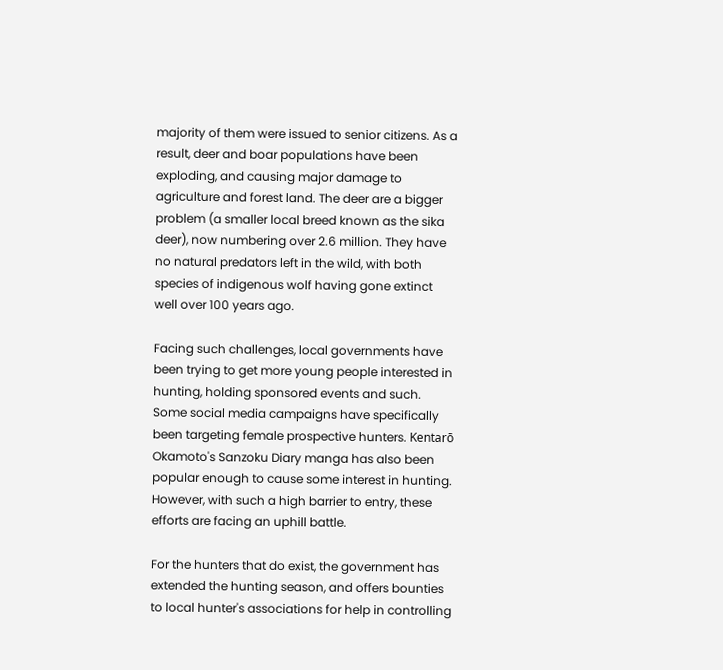majority of them were issued to senior citizens. As a result, deer and boar populations have been exploding, and causing major damage to agriculture and forest land. The deer are a bigger problem (a smaller local breed known as the sika deer), now numbering over 2.6 million. They have no natural predators left in the wild, with both species of indigenous wolf having gone extinct well over 100 years ago.

Facing such challenges, local governments have been trying to get more young people interested in hunting, holding sponsored events and such. Some social media campaigns have specifically been targeting female prospective hunters. Kentarō Okamoto's Sanzoku Diary manga has also been popular enough to cause some interest in hunting. However, with such a high barrier to entry, these efforts are facing an uphill battle.

For the hunters that do exist, the government has extended the hunting season, and offers bounties to local hunter's associations for help in controlling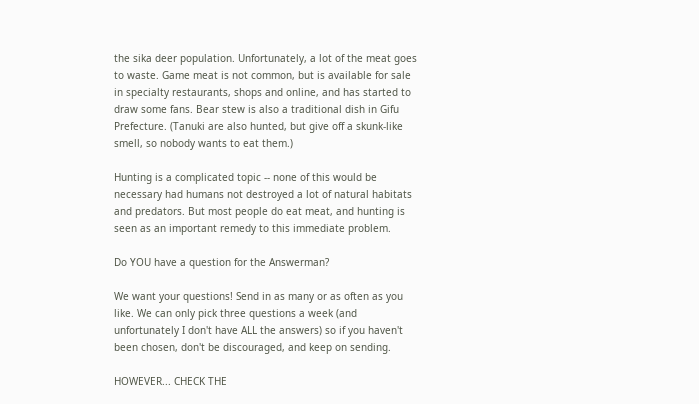the sika deer population. Unfortunately, a lot of the meat goes to waste. Game meat is not common, but is available for sale in specialty restaurants, shops and online, and has started to draw some fans. Bear stew is also a traditional dish in Gifu Prefecture. (Tanuki are also hunted, but give off a skunk-like smell, so nobody wants to eat them.)

Hunting is a complicated topic -- none of this would be necessary had humans not destroyed a lot of natural habitats and predators. But most people do eat meat, and hunting is seen as an important remedy to this immediate problem.

Do YOU have a question for the Answerman?

We want your questions! Send in as many or as often as you like. We can only pick three questions a week (and unfortunately I don't have ALL the answers) so if you haven't been chosen, don't be discouraged, and keep on sending.

HOWEVER... CHECK THE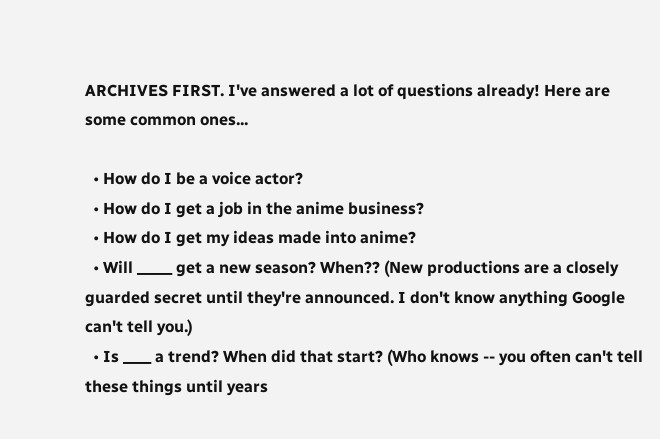ARCHIVES FIRST. I've answered a lot of questions already! Here are some common ones...

  • How do I be a voice actor?
  • How do I get a job in the anime business?
  • How do I get my ideas made into anime?
  • Will _____ get a new season? When?? (New productions are a closely guarded secret until they're announced. I don't know anything Google can't tell you.)
  • Is ____ a trend? When did that start? (Who knows -- you often can't tell these things until years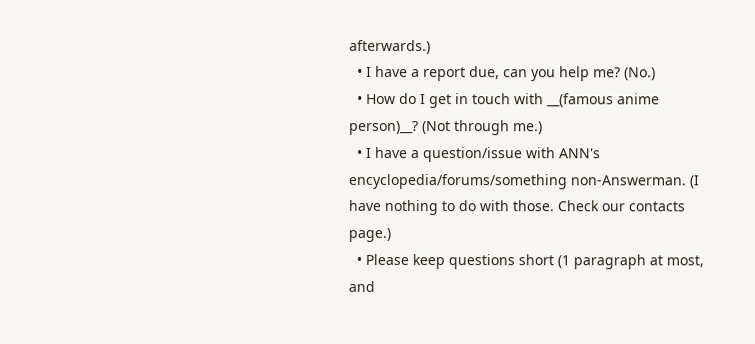afterwards.)
  • I have a report due, can you help me? (No.)
  • How do I get in touch with __(famous anime person)__? (Not through me.)
  • I have a question/issue with ANN's encyclopedia/forums/something non-Answerman. (I have nothing to do with those. Check our contacts page.)
  • Please keep questions short (1 paragraph at most, and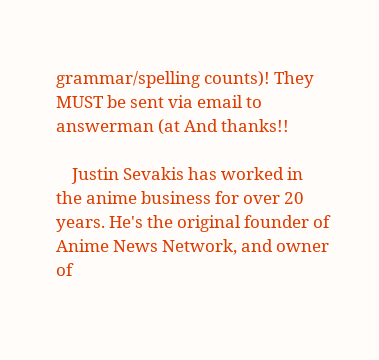grammar/spelling counts)! They MUST be sent via email to answerman (at And thanks!!

    Justin Sevakis has worked in the anime business for over 20 years. He's the original founder of Anime News Network, and owner of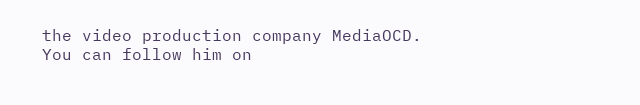the video production company MediaOCD. You can follow him on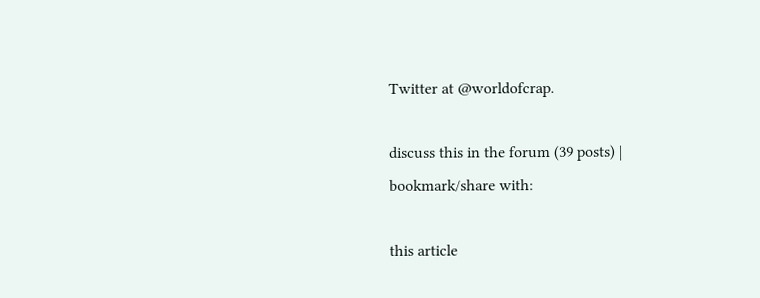Twitter at @worldofcrap.

discuss this in the forum (39 posts) |
bookmark/share with:

this article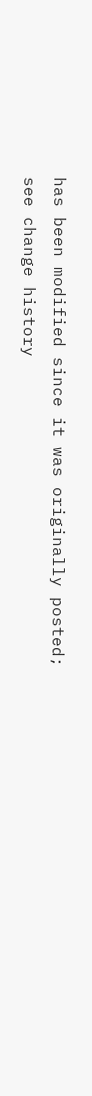has been modified since it was originally posted; see change history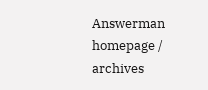Answerman homepage / archives